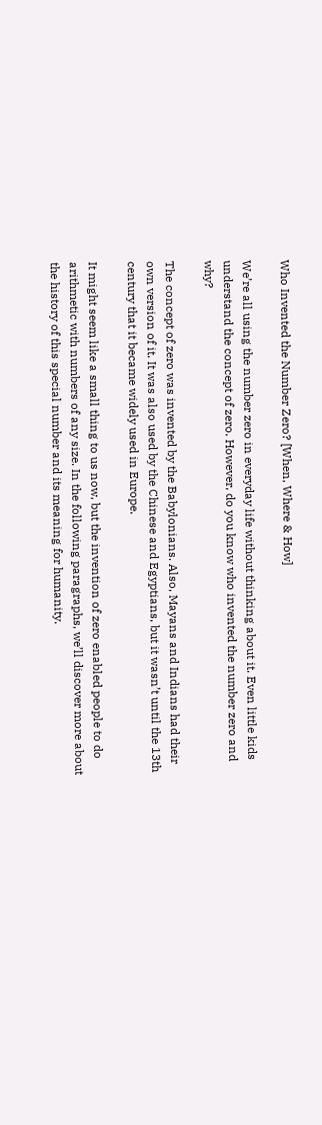Who Invented the Number Zero? [When, Where & How]

We’re all using the number zero in everyday life without thinking about it. Even little kids understand the concept of zero. However, do you know who invented the number zero and why?

The concept of zero was invented by the Babylonians. Also, Mayans and Indians had their own version of it. It was also used by the Chinese and Egyptians, but it wasn’t until the 13th century that it became widely used in Europe.

It might seem like a small thing to us now, but the invention of zero enabled people to do arithmetic with numbers of any size. In the following paragraphs, we’ll discover more about the history of this special number and its meaning for humanity.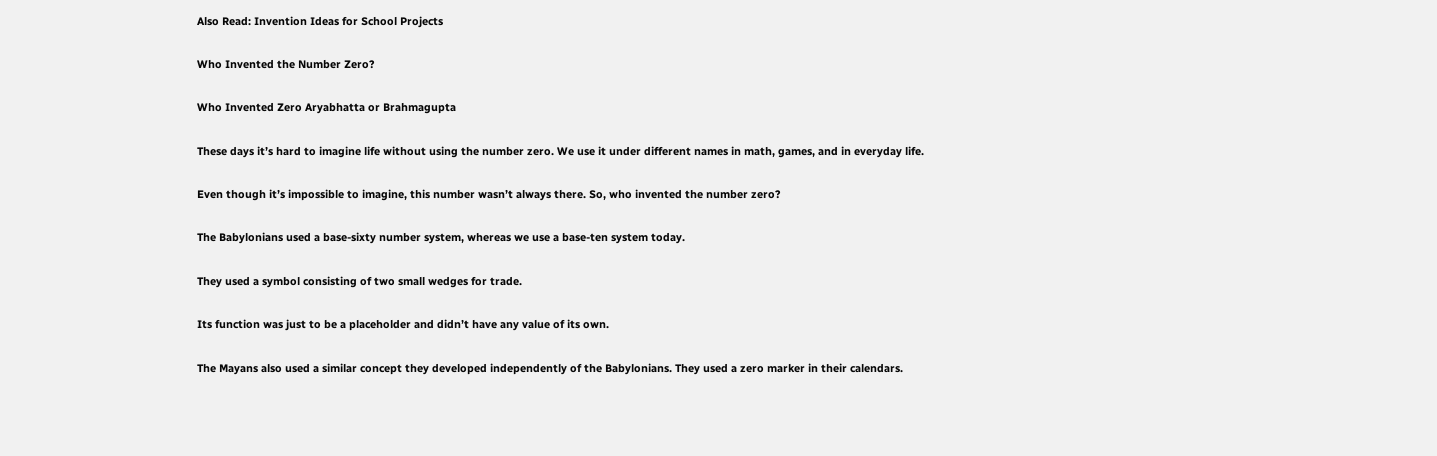Also Read: Invention Ideas for School Projects

Who Invented the Number Zero?

Who Invented Zero Aryabhatta or Brahmagupta

These days it’s hard to imagine life without using the number zero. We use it under different names in math, games, and in everyday life.

Even though it’s impossible to imagine, this number wasn’t always there. So, who invented the number zero?

The Babylonians used a base-sixty number system, whereas we use a base-ten system today.

They used a symbol consisting of two small wedges for trade.

Its function was just to be a placeholder and didn’t have any value of its own.

The Mayans also used a similar concept they developed independently of the Babylonians. They used a zero marker in their calendars.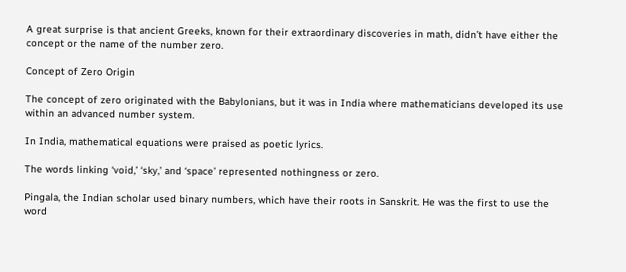A great surprise is that ancient Greeks, known for their extraordinary discoveries in math, didn’t have either the concept or the name of the number zero.

Concept of Zero Origin

The concept of zero originated with the Babylonians, but it was in India where mathematicians developed its use within an advanced number system.

In India, mathematical equations were praised as poetic lyrics.

The words linking ‘void,’ ‘sky,’ and ‘space’ represented nothingness or zero.

Pingala, the Indian scholar used binary numbers, which have their roots in Sanskrit. He was the first to use the word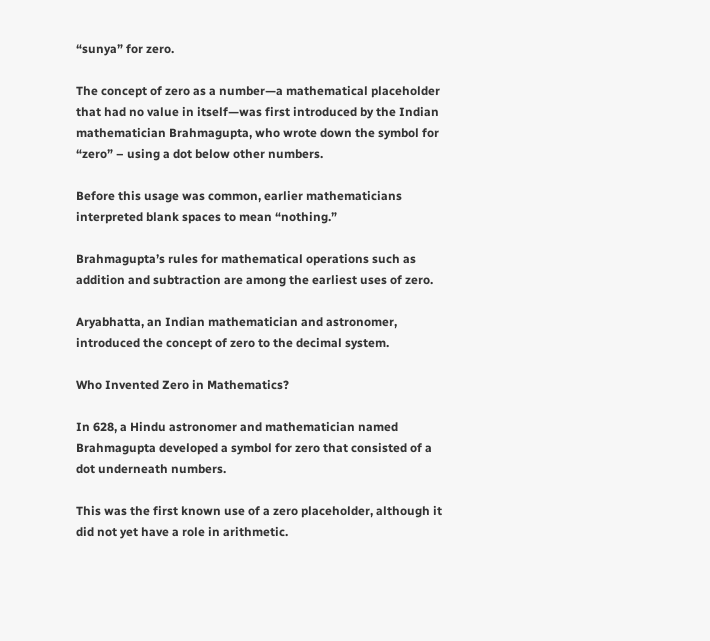“sunya” for zero.

The concept of zero as a number—a mathematical placeholder that had no value in itself—was first introduced by the Indian mathematician Brahmagupta, who wrote down the symbol for “zero” – using a dot below other numbers.

Before this usage was common, earlier mathematicians interpreted blank spaces to mean “nothing.”

Brahmagupta’s rules for mathematical operations such as addition and subtraction are among the earliest uses of zero.

Aryabhatta, an Indian mathematician and astronomer, introduced the concept of zero to the decimal system.

Who Invented Zero in Mathematics?

In 628, a Hindu astronomer and mathematician named Brahmagupta developed a symbol for zero that consisted of a dot underneath numbers.

This was the first known use of a zero placeholder, although it did not yet have a role in arithmetic.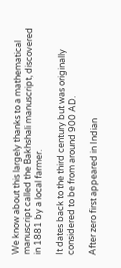We know about this largely thanks to a mathematical manuscript called the Bakhshali manuscript, discovered in 1881 by a local farmer.

It dates back to the third century but was originally considered to be from around 900 AD.

After zero first appeared in Indian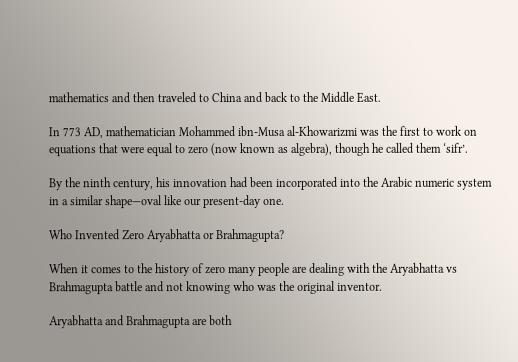mathematics and then traveled to China and back to the Middle East.

In 773 AD, mathematician Mohammed ibn-Musa al-Khowarizmi was the first to work on equations that were equal to zero (now known as algebra), though he called them ‘sifr’.

By the ninth century, his innovation had been incorporated into the Arabic numeric system in a similar shape—oval like our present-day one.

Who Invented Zero Aryabhatta or Brahmagupta?

When it comes to the history of zero many people are dealing with the Aryabhatta vs Brahmagupta battle and not knowing who was the original inventor.

Aryabhatta and Brahmagupta are both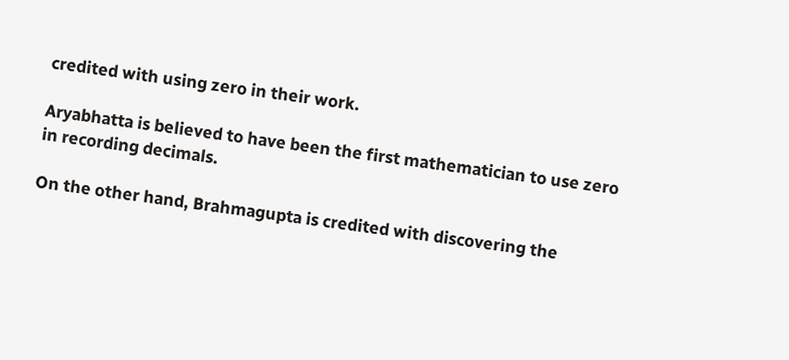credited with using zero in their work.

Aryabhatta is believed to have been the first mathematician to use zero in recording decimals.

On the other hand, Brahmagupta is credited with discovering the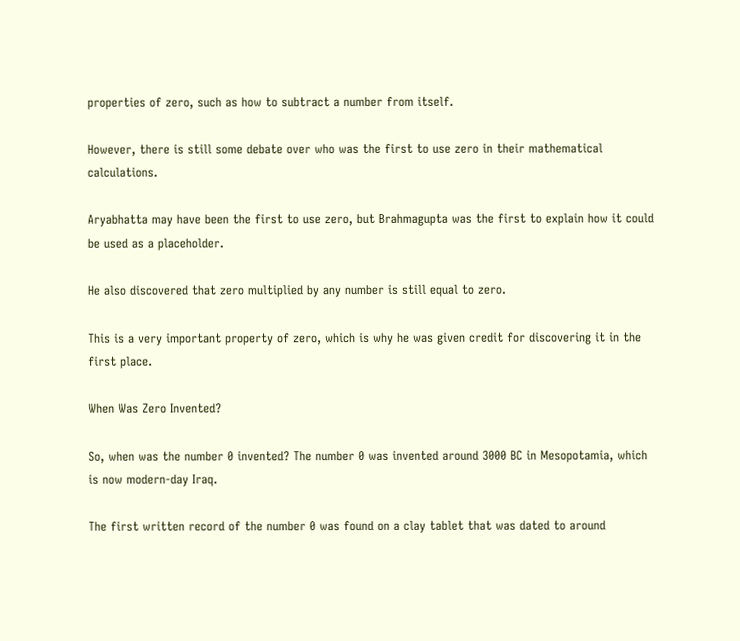properties of zero, such as how to subtract a number from itself.

However, there is still some debate over who was the first to use zero in their mathematical calculations.

Aryabhatta may have been the first to use zero, but Brahmagupta was the first to explain how it could be used as a placeholder.

He also discovered that zero multiplied by any number is still equal to zero.

This is a very important property of zero, which is why he was given credit for discovering it in the first place.

When Was Zero Invented?

So, when was the number 0 invented? The number 0 was invented around 3000 BC in Mesopotamia, which is now modern-day Iraq.

The first written record of the number 0 was found on a clay tablet that was dated to around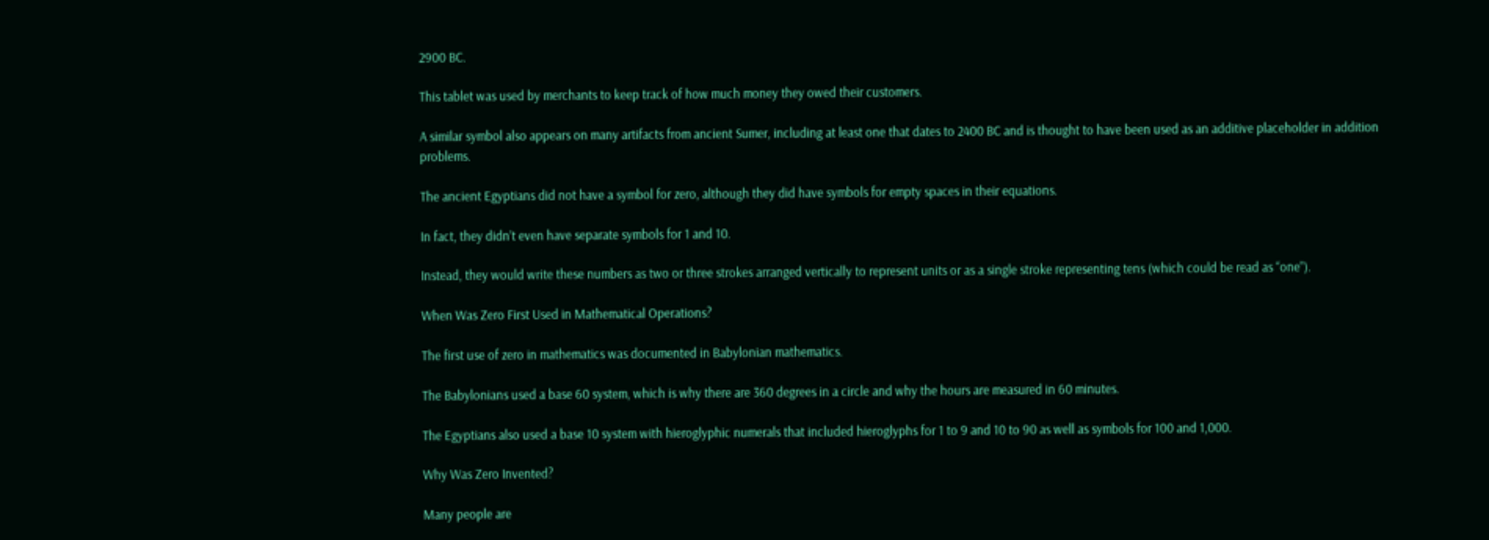2900 BC.

This tablet was used by merchants to keep track of how much money they owed their customers.

A similar symbol also appears on many artifacts from ancient Sumer, including at least one that dates to 2400 BC and is thought to have been used as an additive placeholder in addition problems.

The ancient Egyptians did not have a symbol for zero, although they did have symbols for empty spaces in their equations.

In fact, they didn’t even have separate symbols for 1 and 10.

Instead, they would write these numbers as two or three strokes arranged vertically to represent units or as a single stroke representing tens (which could be read as “one”).

When Was Zero First Used in Mathematical Operations?

The first use of zero in mathematics was documented in Babylonian mathematics.

The Babylonians used a base 60 system, which is why there are 360 degrees in a circle and why the hours are measured in 60 minutes.

The Egyptians also used a base 10 system with hieroglyphic numerals that included hieroglyphs for 1 to 9 and 10 to 90 as well as symbols for 100 and 1,000.

Why Was Zero Invented?

Many people are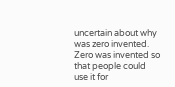uncertain about why was zero invented. Zero was invented so that people could use it for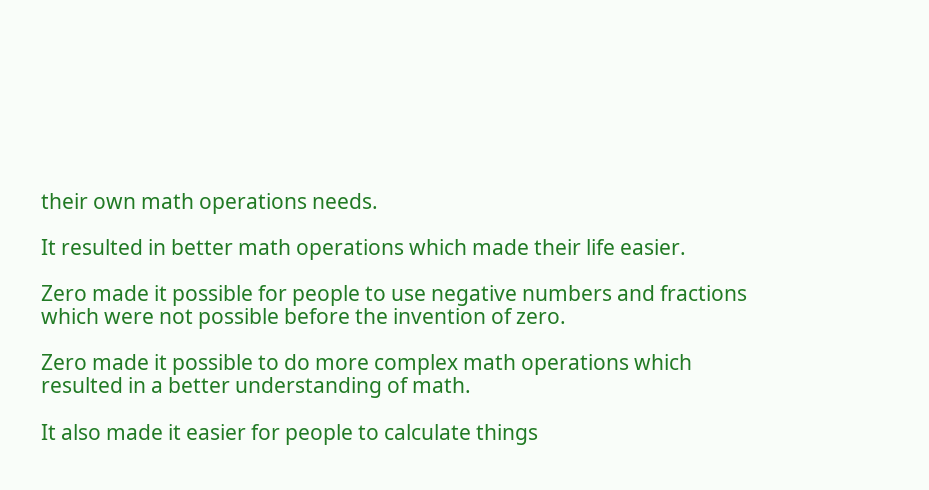their own math operations needs.

It resulted in better math operations which made their life easier.

Zero made it possible for people to use negative numbers and fractions which were not possible before the invention of zero.

Zero made it possible to do more complex math operations which resulted in a better understanding of math.

It also made it easier for people to calculate things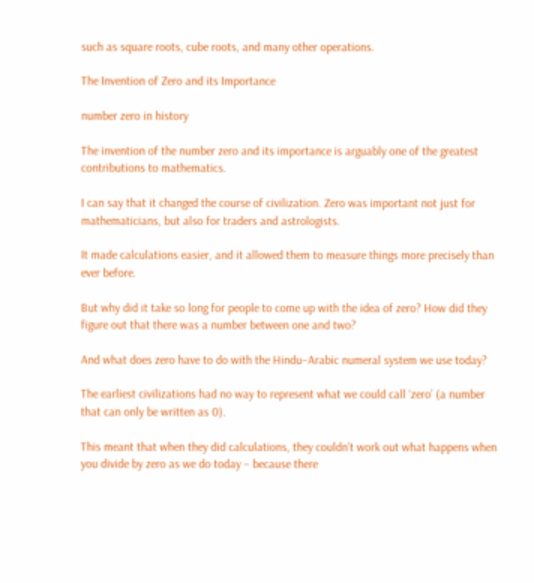such as square roots, cube roots, and many other operations.

The Invention of Zero and its Importance

number zero in history

The invention of the number zero and its importance is arguably one of the greatest contributions to mathematics.

I can say that it changed the course of civilization. Zero was important not just for mathematicians, but also for traders and astrologists.

It made calculations easier, and it allowed them to measure things more precisely than ever before.

But why did it take so long for people to come up with the idea of zero? How did they figure out that there was a number between one and two?

And what does zero have to do with the Hindu–Arabic numeral system we use today?

The earliest civilizations had no way to represent what we could call ‘zero’ (a number that can only be written as 0).

This meant that when they did calculations, they couldn’t work out what happens when you divide by zero as we do today – because there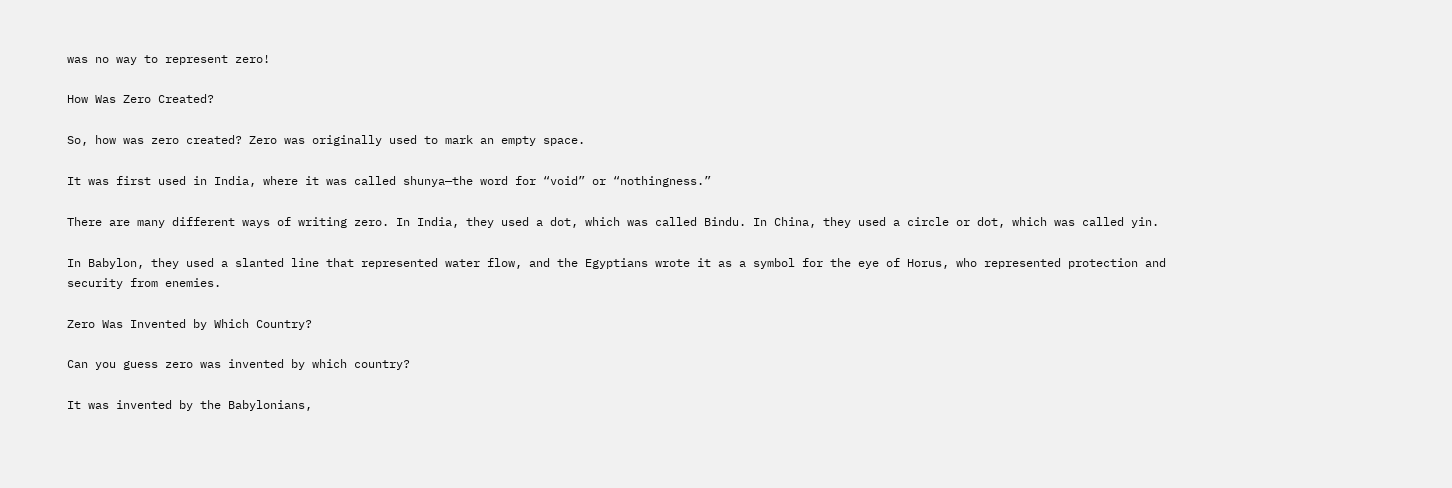was no way to represent zero!

How Was Zero Created?

So, how was zero created? Zero was originally used to mark an empty space.

It was first used in India, where it was called shunya—the word for “void” or “nothingness.”

There are many different ways of writing zero. In India, they used a dot, which was called Bindu. In China, they used a circle or dot, which was called yin.

In Babylon, they used a slanted line that represented water flow, and the Egyptians wrote it as a symbol for the eye of Horus, who represented protection and security from enemies.

Zero Was Invented by Which Country?

Can you guess zero was invented by which country?

It was invented by the Babylonians,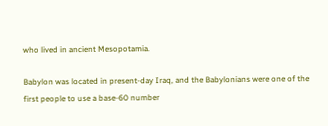who lived in ancient Mesopotamia.

Babylon was located in present-day Iraq, and the Babylonians were one of the first people to use a base-60 number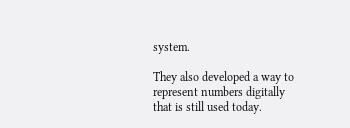system.

They also developed a way to represent numbers digitally that is still used today.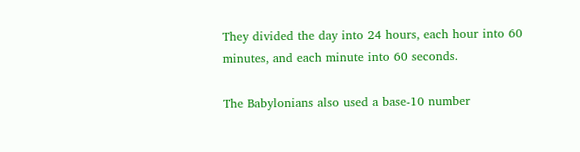They divided the day into 24 hours, each hour into 60 minutes, and each minute into 60 seconds.

The Babylonians also used a base-10 number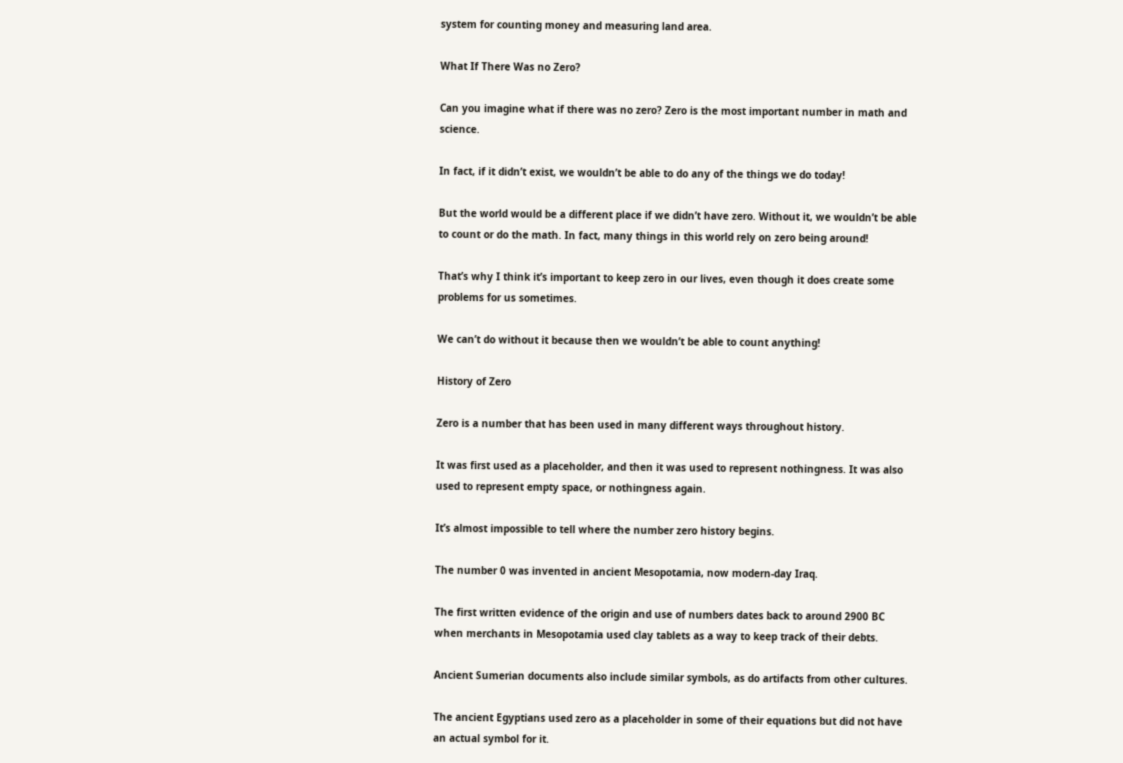system for counting money and measuring land area.

What If There Was no Zero?

Can you imagine what if there was no zero? Zero is the most important number in math and science.

In fact, if it didn’t exist, we wouldn’t be able to do any of the things we do today!

But the world would be a different place if we didn’t have zero. Without it, we wouldn’t be able to count or do the math. In fact, many things in this world rely on zero being around!

That’s why I think it’s important to keep zero in our lives, even though it does create some problems for us sometimes.

We can’t do without it because then we wouldn’t be able to count anything!

History of Zero

Zero is a number that has been used in many different ways throughout history.

It was first used as a placeholder, and then it was used to represent nothingness. It was also used to represent empty space, or nothingness again.

It’s almost impossible to tell where the number zero history begins.

The number 0 was invented in ancient Mesopotamia, now modern-day Iraq.

The first written evidence of the origin and use of numbers dates back to around 2900 BC when merchants in Mesopotamia used clay tablets as a way to keep track of their debts.

Ancient Sumerian documents also include similar symbols, as do artifacts from other cultures.

The ancient Egyptians used zero as a placeholder in some of their equations but did not have an actual symbol for it.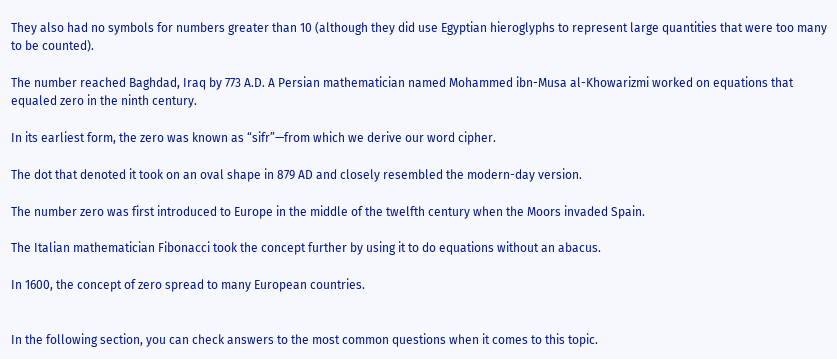They also had no symbols for numbers greater than 10 (although they did use Egyptian hieroglyphs to represent large quantities that were too many to be counted).

The number reached Baghdad, Iraq by 773 A.D. A Persian mathematician named Mohammed ibn-Musa al-Khowarizmi worked on equations that equaled zero in the ninth century.

In its earliest form, the zero was known as “sifr”—from which we derive our word cipher.

The dot that denoted it took on an oval shape in 879 AD and closely resembled the modern-day version.

The number zero was first introduced to Europe in the middle of the twelfth century when the Moors invaded Spain.

The Italian mathematician Fibonacci took the concept further by using it to do equations without an abacus.

In 1600, the concept of zero spread to many European countries.


In the following section, you can check answers to the most common questions when it comes to this topic.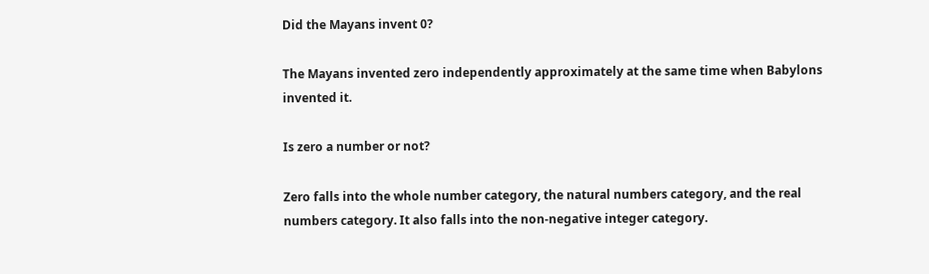Did the Mayans invent 0?

The Mayans invented zero independently approximately at the same time when Babylons invented it.

Is zero a number or not?

Zero falls into the whole number category, the natural numbers category, and the real numbers category. It also falls into the non-negative integer category.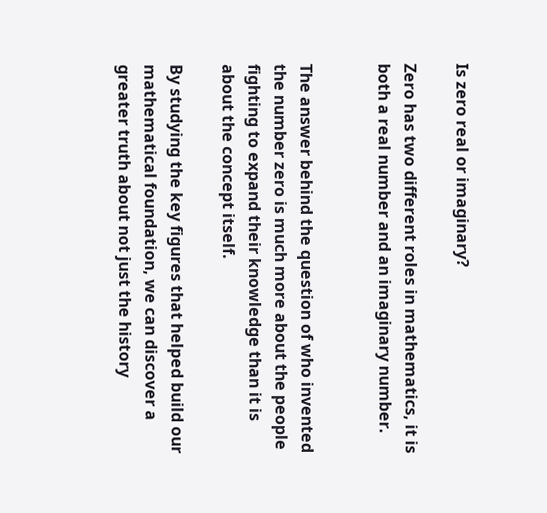Is zero real or imaginary?

Zero has two different roles in mathematics, it is both a real number and an imaginary number.


The answer behind the question of who invented the number zero is much more about the people fighting to expand their knowledge than it is about the concept itself.

By studying the key figures that helped build our mathematical foundation, we can discover a greater truth about not just the history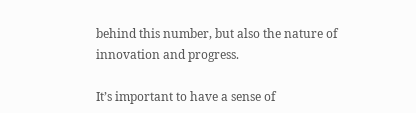behind this number, but also the nature of innovation and progress.

It’s important to have a sense of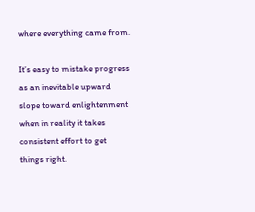where everything came from.

It’s easy to mistake progress as an inevitable upward slope toward enlightenment when in reality it takes consistent effort to get things right.